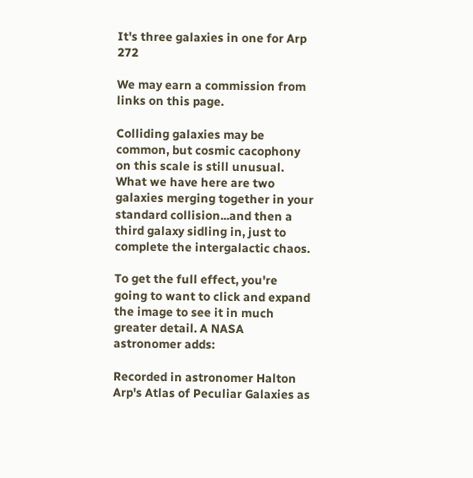It's three galaxies in one for Arp 272

We may earn a commission from links on this page.

Colliding galaxies may be common, but cosmic cacophony on this scale is still unusual. What we have here are two galaxies merging together in your standard collision...and then a third galaxy sidling in, just to complete the intergalactic chaos.

To get the full effect, you're going to want to click and expand the image to see it in much greater detail. A NASA astronomer adds:

Recorded in astronomer Halton Arp's Atlas of Peculiar Galaxies as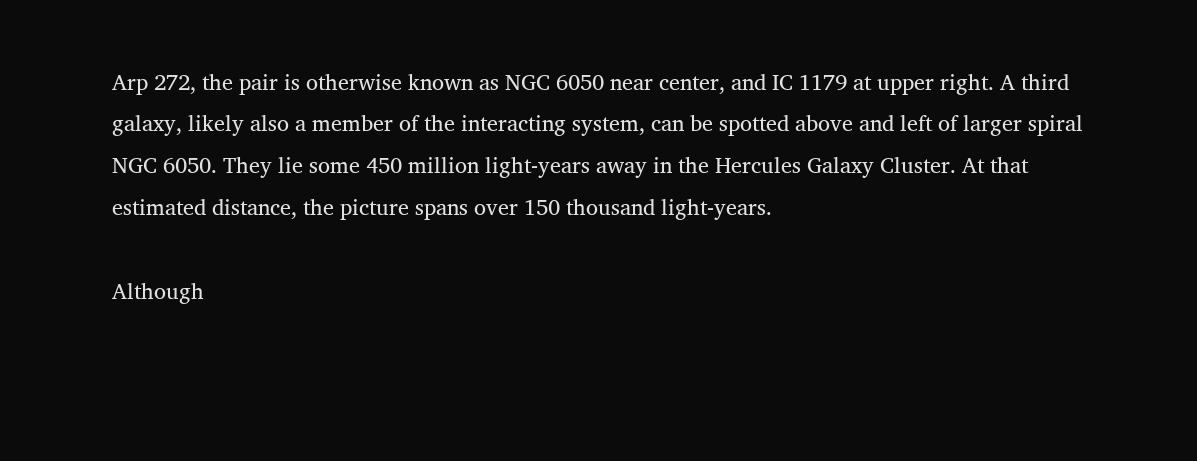Arp 272, the pair is otherwise known as NGC 6050 near center, and IC 1179 at upper right. A third galaxy, likely also a member of the interacting system, can be spotted above and left of larger spiral NGC 6050. They lie some 450 million light-years away in the Hercules Galaxy Cluster. At that estimated distance, the picture spans over 150 thousand light-years.

Although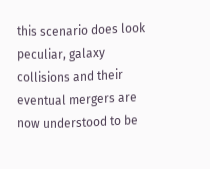this scenario does look peculiar, galaxy collisions and their eventual mergers are now understood to be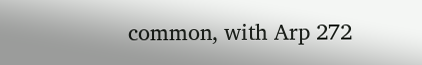common, with Arp 272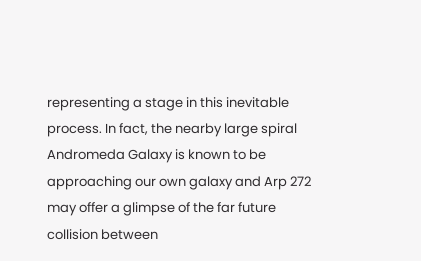representing a stage in this inevitable process. In fact, the nearby large spiral Andromeda Galaxy is known to be approaching our own galaxy and Arp 272 may offer a glimpse of the far future collision between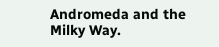Andromeda and the Milky Way.